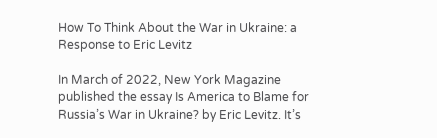How To Think About the War in Ukraine: a Response to Eric Levitz

In March of 2022, New York Magazine published the essay Is America to Blame for Russia’s War in Ukraine? by Eric Levitz. It’s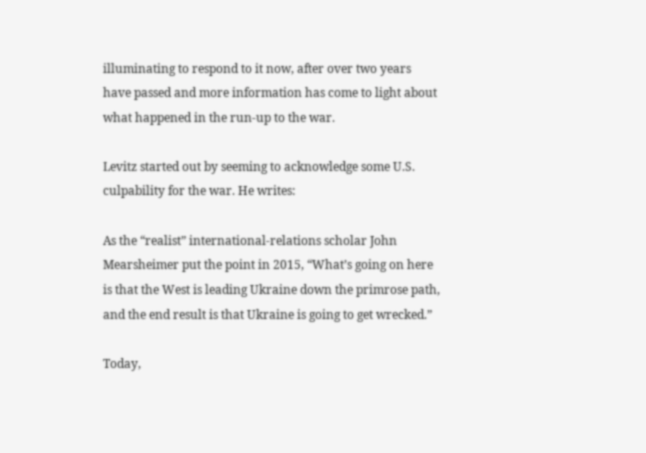illuminating to respond to it now, after over two years have passed and more information has come to light about what happened in the run-up to the war.

Levitz started out by seeming to acknowledge some U.S. culpability for the war. He writes:

As the “realist” international-relations scholar John Mearsheimer put the point in 2015, “What’s going on here is that the West is leading Ukraine down the primrose path, and the end result is that Ukraine is going to get wrecked.”

Today,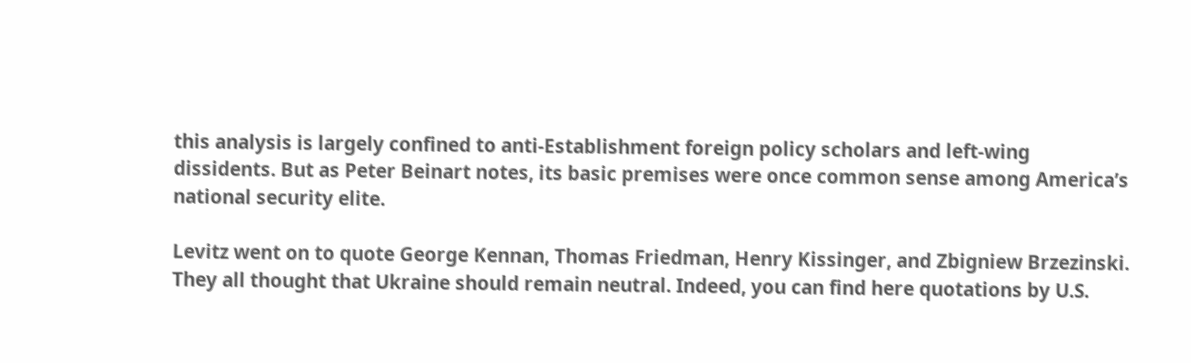this analysis is largely confined to anti-Establishment foreign policy scholars and left-wing dissidents. But as Peter Beinart notes, its basic premises were once common sense among America’s national security elite.

Levitz went on to quote George Kennan, Thomas Friedman, Henry Kissinger, and Zbigniew Brzezinski. They all thought that Ukraine should remain neutral. Indeed, you can find here quotations by U.S.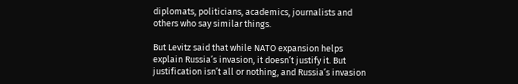diplomats, politicians, academics, journalists and others who say similar things.

But Levitz said that while NATO expansion helps explain Russia’s invasion, it doesn’t justify it. But justification isn’t all or nothing, and Russia’s invasion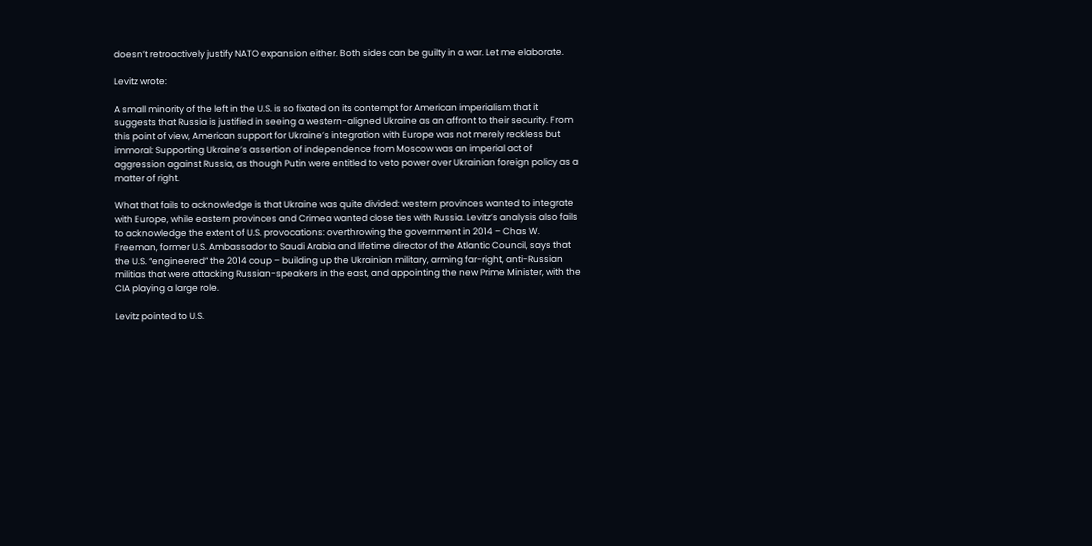doesn’t retroactively justify NATO expansion either. Both sides can be guilty in a war. Let me elaborate.

Levitz wrote:

A small minority of the left in the U.S. is so fixated on its contempt for American imperialism that it suggests that Russia is justified in seeing a western-aligned Ukraine as an affront to their security. From this point of view, American support for Ukraine’s integration with Europe was not merely reckless but immoral: Supporting Ukraine’s assertion of independence from Moscow was an imperial act of aggression against Russia, as though Putin were entitled to veto power over Ukrainian foreign policy as a matter of right.

What that fails to acknowledge is that Ukraine was quite divided: western provinces wanted to integrate with Europe, while eastern provinces and Crimea wanted close ties with Russia. Levitz’s analysis also fails to acknowledge the extent of U.S. provocations: overthrowing the government in 2014 – Chas W. Freeman, former U.S. Ambassador to Saudi Arabia and lifetime director of the Atlantic Council, says that the U.S. “engineered” the 2014 coup – building up the Ukrainian military, arming far-right, anti-Russian militias that were attacking Russian-speakers in the east, and appointing the new Prime Minister, with the CIA playing a large role.

Levitz pointed to U.S.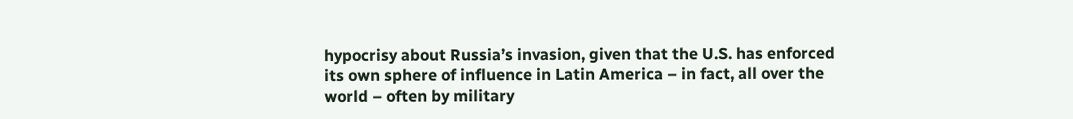hypocrisy about Russia’s invasion, given that the U.S. has enforced its own sphere of influence in Latin America – in fact, all over the world – often by military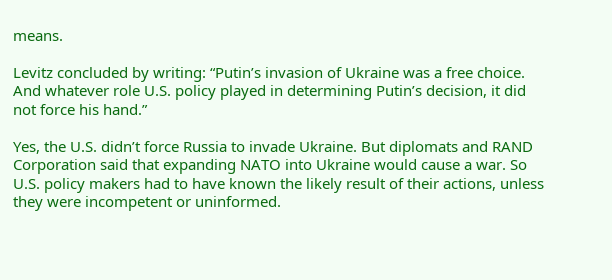means.

Levitz concluded by writing: “Putin’s invasion of Ukraine was a free choice. And whatever role U.S. policy played in determining Putin’s decision, it did not force his hand.”

Yes, the U.S. didn’t force Russia to invade Ukraine. But diplomats and RAND Corporation said that expanding NATO into Ukraine would cause a war. So U.S. policy makers had to have known the likely result of their actions, unless they were incompetent or uninformed.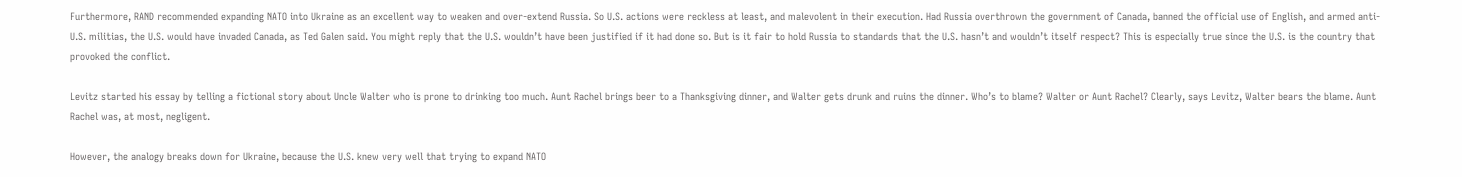Furthermore, RAND recommended expanding NATO into Ukraine as an excellent way to weaken and over-extend Russia. So U.S. actions were reckless at least, and malevolent in their execution. Had Russia overthrown the government of Canada, banned the official use of English, and armed anti-U.S. militias, the U.S. would have invaded Canada, as Ted Galen said. You might reply that the U.S. wouldn’t have been justified if it had done so. But is it fair to hold Russia to standards that the U.S. hasn’t and wouldn’t itself respect? This is especially true since the U.S. is the country that provoked the conflict.

Levitz started his essay by telling a fictional story about Uncle Walter who is prone to drinking too much. Aunt Rachel brings beer to a Thanksgiving dinner, and Walter gets drunk and ruins the dinner. Who’s to blame? Walter or Aunt Rachel? Clearly, says Levitz, Walter bears the blame. Aunt Rachel was, at most, negligent.

However, the analogy breaks down for Ukraine, because the U.S. knew very well that trying to expand NATO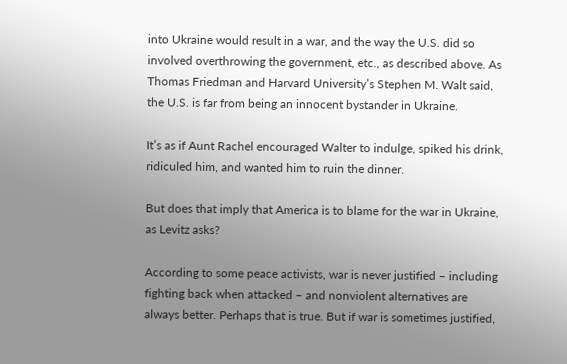into Ukraine would result in a war, and the way the U.S. did so involved overthrowing the government, etc., as described above. As Thomas Friedman and Harvard University’s Stephen M. Walt said, the U.S. is far from being an innocent bystander in Ukraine.

It’s as if Aunt Rachel encouraged Walter to indulge, spiked his drink, ridiculed him, and wanted him to ruin the dinner.

But does that imply that America is to blame for the war in Ukraine, as Levitz asks?

According to some peace activists, war is never justified – including fighting back when attacked – and nonviolent alternatives are always better. Perhaps that is true. But if war is sometimes justified,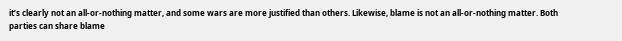it’s clearly not an all-or-nothing matter, and some wars are more justified than others. Likewise, blame is not an all-or-nothing matter. Both parties can share blame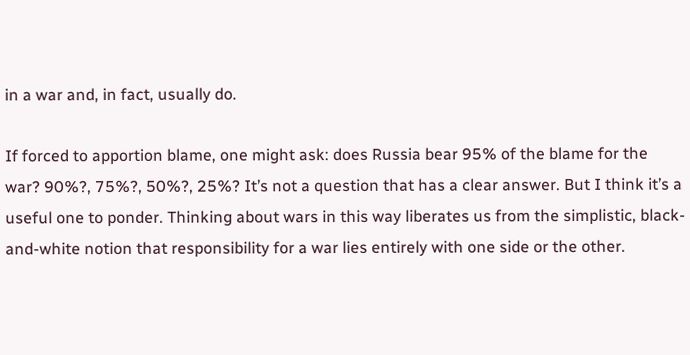in a war and, in fact, usually do.

If forced to apportion blame, one might ask: does Russia bear 95% of the blame for the war? 90%?, 75%?, 50%?, 25%? It’s not a question that has a clear answer. But I think it’s a useful one to ponder. Thinking about wars in this way liberates us from the simplistic, black-and-white notion that responsibility for a war lies entirely with one side or the other.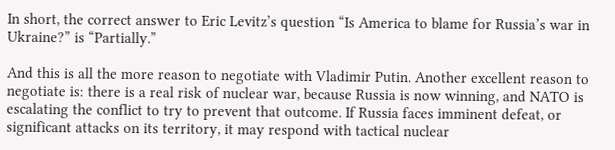In short, the correct answer to Eric Levitz’s question “Is America to blame for Russia’s war in Ukraine?” is “Partially.”

And this is all the more reason to negotiate with Vladimir Putin. Another excellent reason to negotiate is: there is a real risk of nuclear war, because Russia is now winning, and NATO is escalating the conflict to try to prevent that outcome. If Russia faces imminent defeat, or significant attacks on its territory, it may respond with tactical nuclear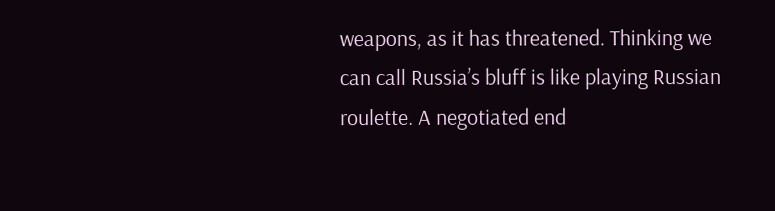weapons, as it has threatened. Thinking we can call Russia’s bluff is like playing Russian roulette. A negotiated end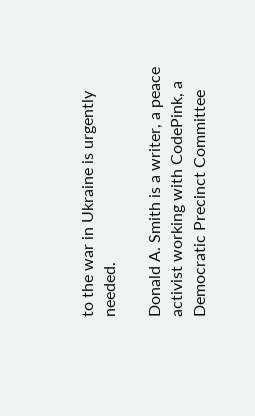to the war in Ukraine is urgently needed.

Donald A. Smith is a writer, a peace activist working with CodePink, a Democratic Precinct Committee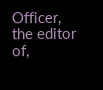Officer, the editor of,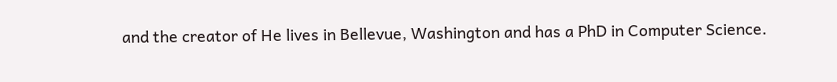and the creator of He lives in Bellevue, Washington and has a PhD in Computer Science.